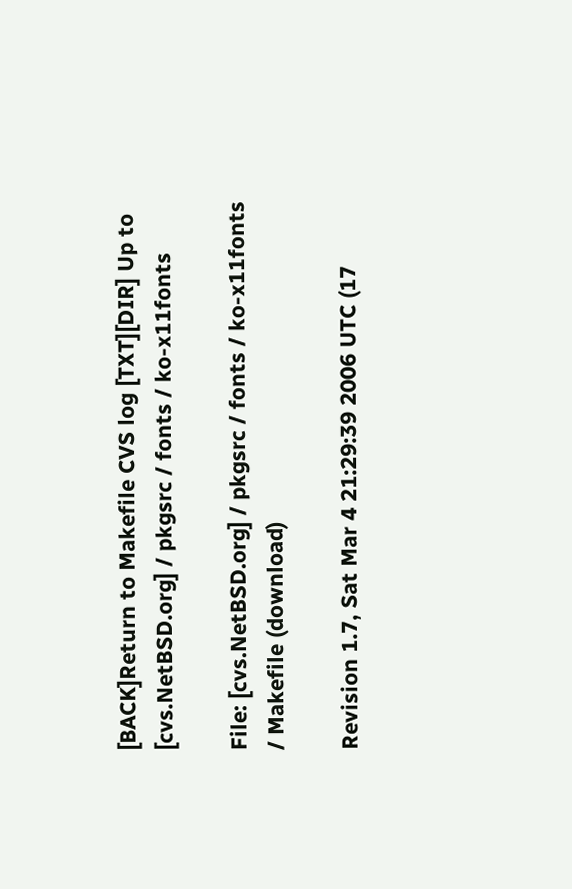[BACK]Return to Makefile CVS log [TXT][DIR] Up to [cvs.NetBSD.org] / pkgsrc / fonts / ko-x11fonts

File: [cvs.NetBSD.org] / pkgsrc / fonts / ko-x11fonts / Makefile (download)

Revision 1.7, Sat Mar 4 21:29:39 2006 UTC (17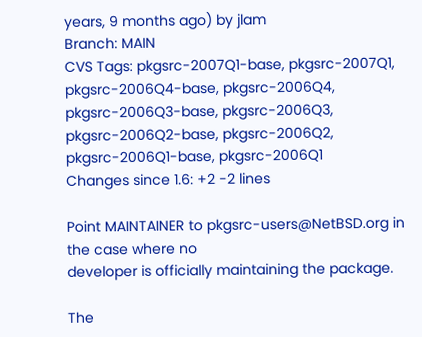years, 9 months ago) by jlam
Branch: MAIN
CVS Tags: pkgsrc-2007Q1-base, pkgsrc-2007Q1, pkgsrc-2006Q4-base, pkgsrc-2006Q4, pkgsrc-2006Q3-base, pkgsrc-2006Q3, pkgsrc-2006Q2-base, pkgsrc-2006Q2, pkgsrc-2006Q1-base, pkgsrc-2006Q1
Changes since 1.6: +2 -2 lines

Point MAINTAINER to pkgsrc-users@NetBSD.org in the case where no
developer is officially maintaining the package.

The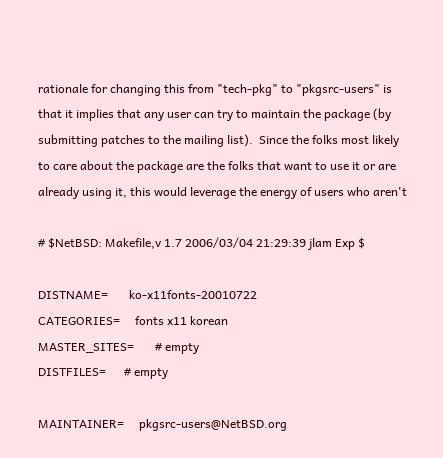rationale for changing this from "tech-pkg" to "pkgsrc-users" is
that it implies that any user can try to maintain the package (by
submitting patches to the mailing list).  Since the folks most likely
to care about the package are the folks that want to use it or are
already using it, this would leverage the energy of users who aren't

# $NetBSD: Makefile,v 1.7 2006/03/04 21:29:39 jlam Exp $

DISTNAME=       ko-x11fonts-20010722
CATEGORIES=     fonts x11 korean
MASTER_SITES=       # empty
DISTFILES=      # empty

MAINTAINER=     pkgsrc-users@NetBSD.org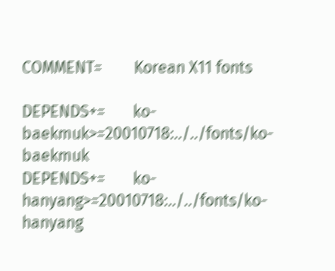COMMENT=        Korean X11 fonts

DEPENDS+=       ko-baekmuk>=20010718:../../fonts/ko-baekmuk
DEPENDS+=       ko-hanyang>=20010718:../../fonts/ko-hanyang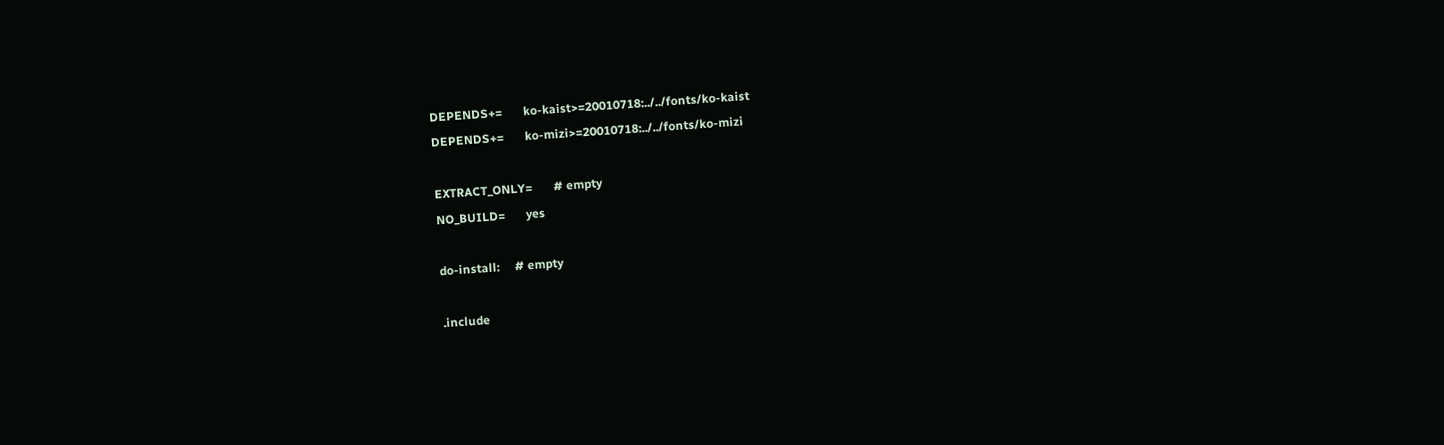DEPENDS+=       ko-kaist>=20010718:../../fonts/ko-kaist
DEPENDS+=       ko-mizi>=20010718:../../fonts/ko-mizi

EXTRACT_ONLY=       # empty
NO_BUILD=       yes

do-install:     # empty

.include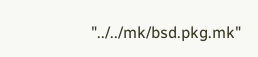"../../mk/bsd.pkg.mk"